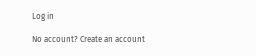Log in

No account? Create an account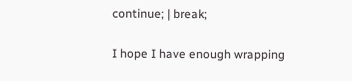continue; | break;

I hope I have enough wrapping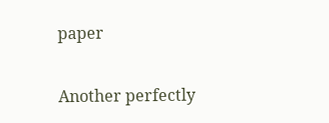paper

Another perfectly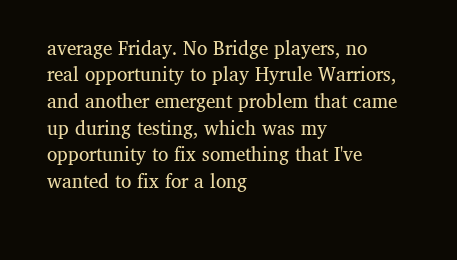average Friday. No Bridge players, no real opportunity to play Hyrule Warriors, and another emergent problem that came up during testing, which was my opportunity to fix something that I've wanted to fix for a long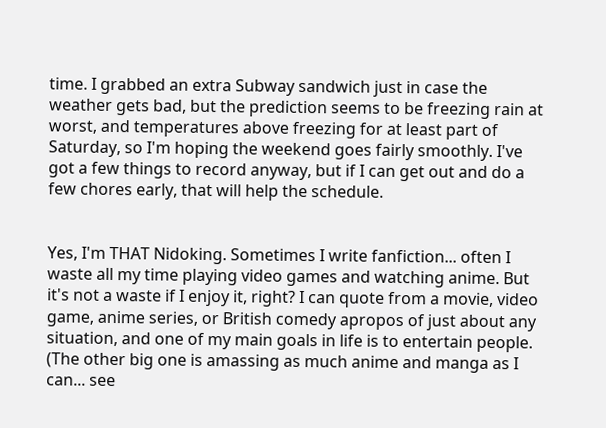time. I grabbed an extra Subway sandwich just in case the weather gets bad, but the prediction seems to be freezing rain at worst, and temperatures above freezing for at least part of Saturday, so I'm hoping the weekend goes fairly smoothly. I've got a few things to record anyway, but if I can get out and do a few chores early, that will help the schedule.


Yes, I'm THAT Nidoking. Sometimes I write fanfiction... often I waste all my time playing video games and watching anime. But it's not a waste if I enjoy it, right? I can quote from a movie, video game, anime series, or British comedy apropos of just about any situation, and one of my main goals in life is to entertain people. (The other big one is amassing as much anime and manga as I can... see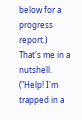below for a progress report.) That's me in a nutshell. ("Help! I'm trapped in a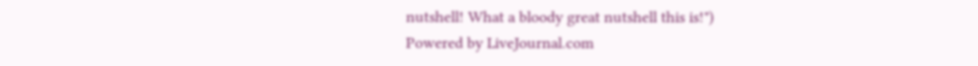nutshell! What a bloody great nutshell this is!")
Powered by LiveJournal.com